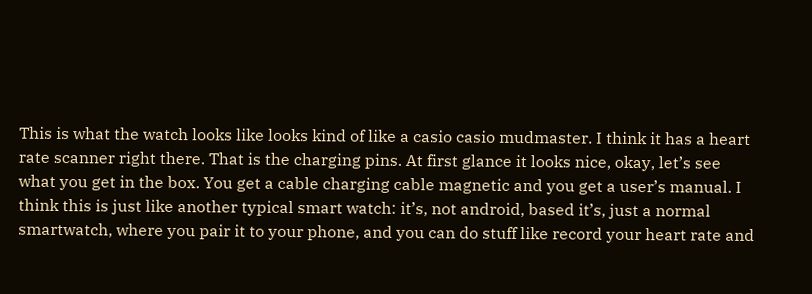This is what the watch looks like looks kind of like a casio casio mudmaster. I think it has a heart rate scanner right there. That is the charging pins. At first glance it looks nice, okay, let’s see what you get in the box. You get a cable charging cable magnetic and you get a user’s manual. I think this is just like another typical smart watch: it’s, not android, based it’s, just a normal smartwatch, where you pair it to your phone, and you can do stuff like record your heart rate and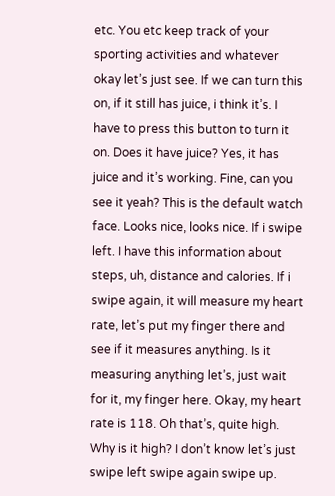etc. You etc keep track of your sporting activities and whatever okay let’s just see. If we can turn this on, if it still has juice, i think it’s. I have to press this button to turn it on. Does it have juice? Yes, it has juice and it’s working. Fine, can you see it yeah? This is the default watch face. Looks nice, looks nice. If i swipe left. I have this information about steps, uh, distance and calories. If i swipe again, it will measure my heart rate, let’s put my finger there and see if it measures anything. Is it measuring anything let’s, just wait for it, my finger here. Okay, my heart rate is 118. Oh that’s, quite high. Why is it high? I don’t know let’s just swipe left swipe again swipe up.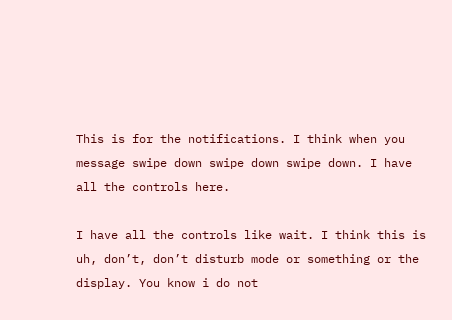This is for the notifications. I think when you message swipe down swipe down swipe down. I have all the controls here.

I have all the controls like wait. I think this is uh, don’t, don’t disturb mode or something or the display. You know i do not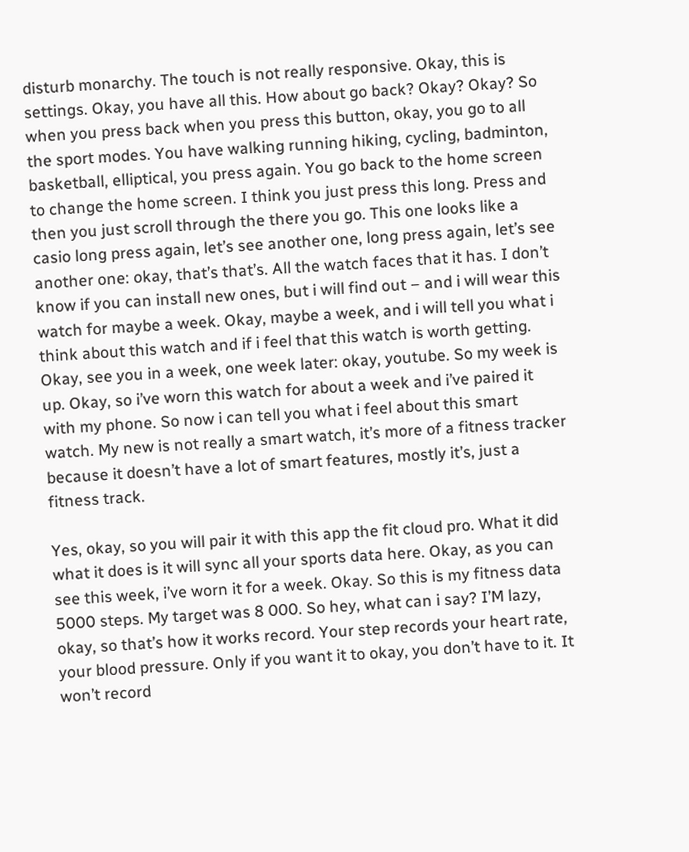disturb monarchy. The touch is not really responsive. Okay, this is settings. Okay, you have all this. How about go back? Okay? Okay? So when you press back when you press this button, okay, you go to all the sport modes. You have walking running hiking, cycling, badminton, basketball, elliptical, you press again. You go back to the home screen to change the home screen. I think you just press this long. Press and then you just scroll through the there you go. This one looks like a casio long press again, let’s see another one, long press again, let’s see another one: okay, that’s that’s. All the watch faces that it has. I don’t know if you can install new ones, but i will find out – and i will wear this watch for maybe a week. Okay, maybe a week, and i will tell you what i think about this watch and if i feel that this watch is worth getting. Okay, see you in a week, one week later: okay, youtube. So my week is up. Okay, so i’ve worn this watch for about a week and i’ve paired it with my phone. So now i can tell you what i feel about this smart watch. My new is not really a smart watch, it’s more of a fitness tracker because it doesn’t have a lot of smart features, mostly it’s, just a fitness track.

Yes, okay, so you will pair it with this app the fit cloud pro. What it did what it does is it will sync all your sports data here. Okay, as you can see this week, i’ve worn it for a week. Okay. So this is my fitness data 5000 steps. My target was 8 000. So hey, what can i say? I’M lazy, okay, so that’s how it works record. Your step records your heart rate, your blood pressure. Only if you want it to okay, you don’t have to it. It won’t record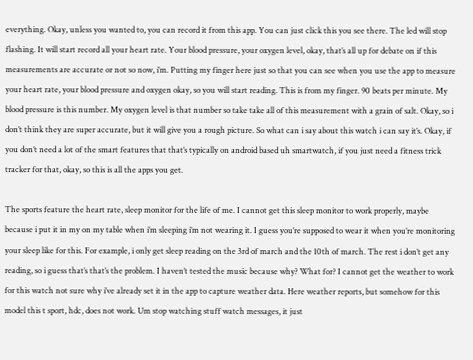everything. Okay, unless you wanted to, you can record it from this app. You can just click this you see there. The led will stop flashing. It will start record all your heart rate. Your blood pressure, your oxygen level, okay, that’s all up for debate on if this measurements are accurate or not so now, i’m. Putting my finger here just so that you can see when you use the app to measure your heart rate, your blood pressure and oxygen okay, so you will start reading. This is from my finger. 90 beats per minute. My blood pressure is this number. My oxygen level is that number so take take all of this measurement with a grain of salt. Okay, so i don’t think they are super accurate, but it will give you a rough picture. So what can i say about this watch i can say it’s. Okay, if you don’t need a lot of the smart features that that’s typically on android based uh smartwatch, if you just need a fitness trick tracker for that, okay, so this is all the apps you get.

The sports feature the heart rate, sleep monitor for the life of me. I cannot get this sleep monitor to work properly, maybe because i put it in my on my table when i’m sleeping i’m not wearing it. I guess you’re supposed to wear it when you’re monitoring your sleep like for this. For example, i only get sleep reading on the 3rd of march and the 10th of march. The rest i don’t get any reading, so i guess that’s that’s the problem. I haven’t tested the music because why? What for? I cannot get the weather to work for this watch not sure why i’ve already set it in the app to capture weather data. Here weather reports, but somehow for this model this t sport, hdc, does not work. Um stop watching stuff watch messages, it just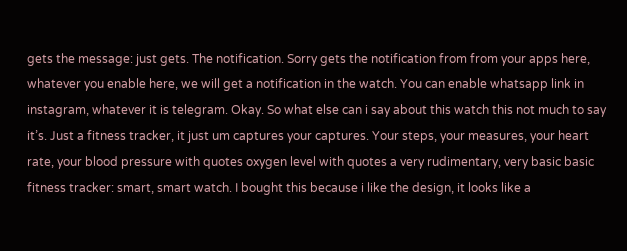gets the message: just gets. The notification. Sorry gets the notification from from your apps here, whatever you enable here, we will get a notification in the watch. You can enable whatsapp link in instagram, whatever it is telegram. Okay. So what else can i say about this watch this not much to say it’s. Just a fitness tracker, it just um captures your captures. Your steps, your measures, your heart rate, your blood pressure with quotes oxygen level with quotes a very rudimentary, very basic basic fitness tracker: smart, smart watch. I bought this because i like the design, it looks like a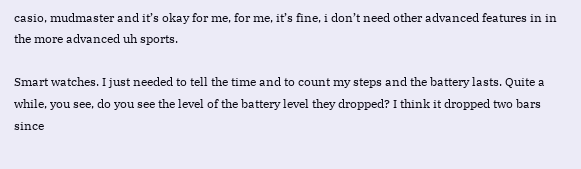casio, mudmaster and it’s okay for me, for me, it’s fine, i don’t need other advanced features in in the more advanced uh sports.

Smart watches. I just needed to tell the time and to count my steps and the battery lasts. Quite a while, you see, do you see the level of the battery level they dropped? I think it dropped two bars since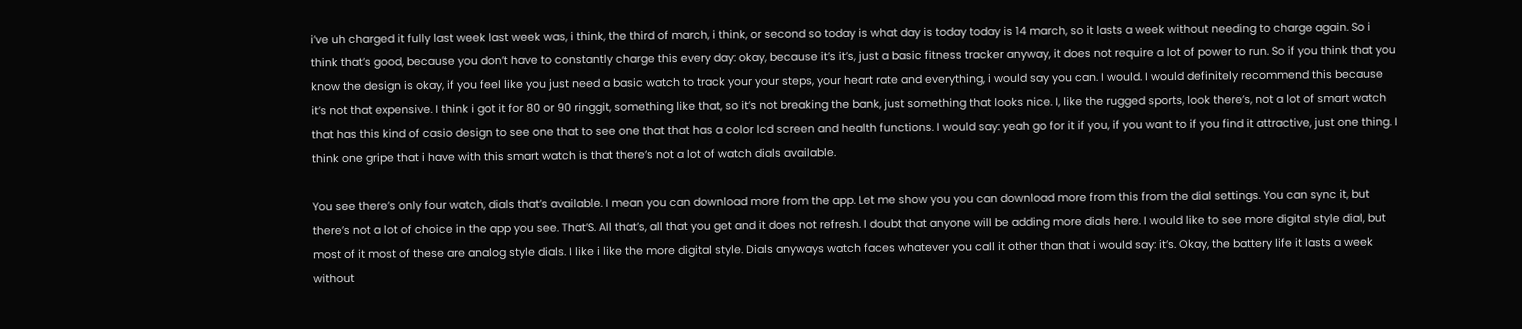i’ve uh charged it fully last week last week was, i think, the third of march, i think, or second so today is what day is today today is 14 march, so it lasts a week without needing to charge again. So i think that’s good, because you don’t have to constantly charge this every day: okay, because it’s it’s, just a basic fitness tracker anyway, it does not require a lot of power to run. So if you think that you know the design is okay, if you feel like you just need a basic watch to track your your steps, your heart rate and everything, i would say you can. I would. I would definitely recommend this because it’s not that expensive. I think i got it for 80 or 90 ringgit, something like that, so it’s not breaking the bank, just something that looks nice. I, like the rugged sports, look there’s, not a lot of smart watch that has this kind of casio design to see one that to see one that that has a color lcd screen and health functions. I would say: yeah go for it if you, if you want to if you find it attractive, just one thing. I think one gripe that i have with this smart watch is that there’s not a lot of watch dials available.

You see there’s only four watch, dials that’s available. I mean you can download more from the app. Let me show you you can download more from this from the dial settings. You can sync it, but there’s not a lot of choice in the app you see. That’S. All that’s, all that you get and it does not refresh. I doubt that anyone will be adding more dials here. I would like to see more digital style dial, but most of it most of these are analog style dials. I like i like the more digital style. Dials anyways watch faces whatever you call it other than that i would say: it’s. Okay, the battery life it lasts a week without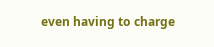even having to charge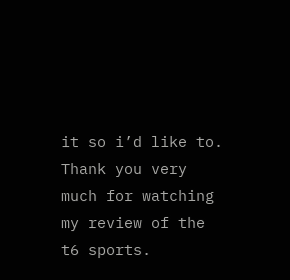it so i’d like to. Thank you very much for watching my review of the t6 sports.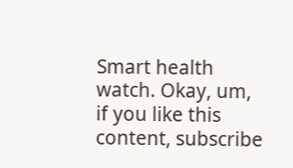Smart health watch. Okay, um, if you like this content, subscribe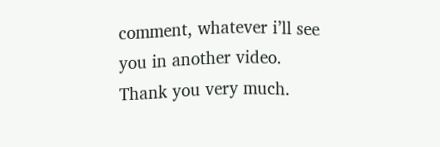comment, whatever i’ll see you in another video. Thank you very much.